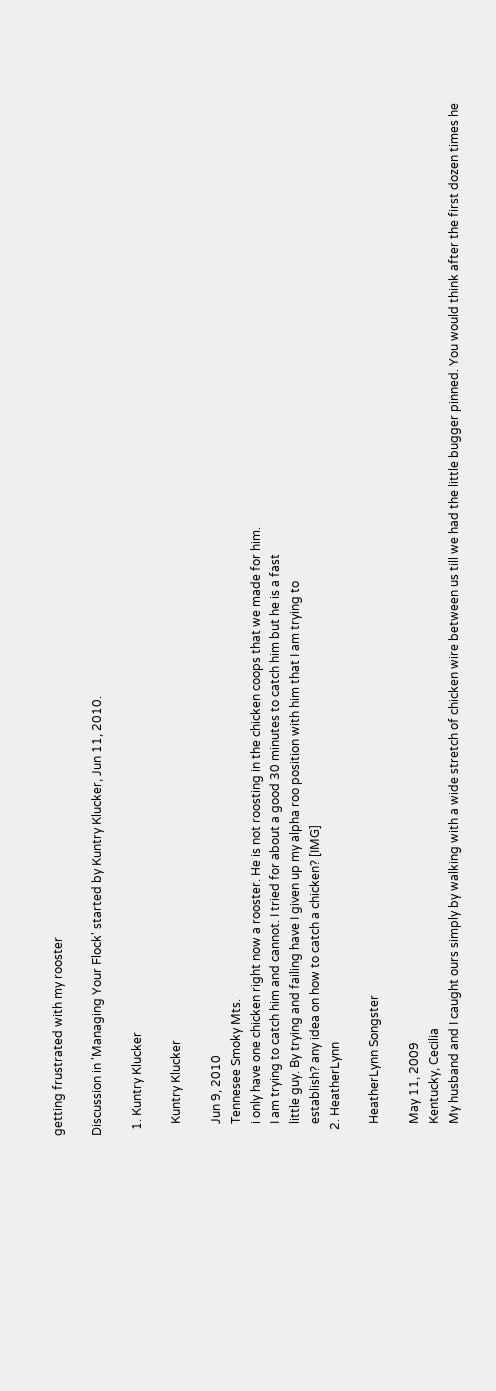getting frustrated with my rooster

Discussion in 'Managing Your Flock' started by Kuntry Klucker, Jun 11, 2010.

  1. Kuntry Klucker

    Kuntry Klucker

    Jun 9, 2010
    Tennesee Smoky Mts.
    i only have one chicken right now a rooster. He is not roosting in the chicken coops that we made for him.
    I am trying to catch him and cannot. I tried for about a good 30 minutes to catch him but he is a fast
    little guy. By trying and failing have I given up my alpha roo position with him that I am trying to
    establish? any idea on how to catch a chicken? [IMG]
  2. HeatherLynn

    HeatherLynn Songster

    May 11, 2009
    Kentucky, Cecilia
    My husband and I caught ours simply by walking with a wide stretch of chicken wire between us till we had the little bugger pinned. You would think after the first dozen times he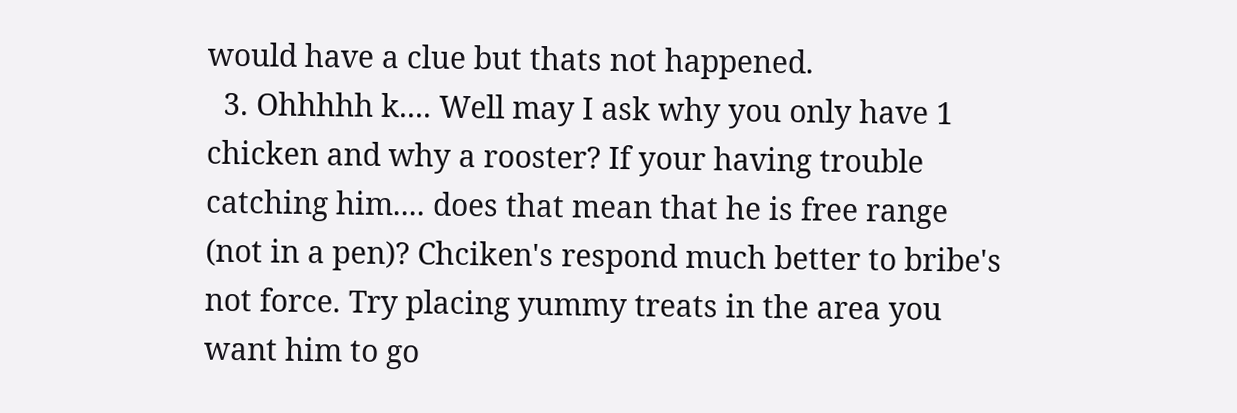would have a clue but thats not happened.
  3. Ohhhhh k.... Well may I ask why you only have 1 chicken and why a rooster? If your having trouble catching him.... does that mean that he is free range (not in a pen)? Chciken's respond much better to bribe's not force. Try placing yummy treats in the area you want him to go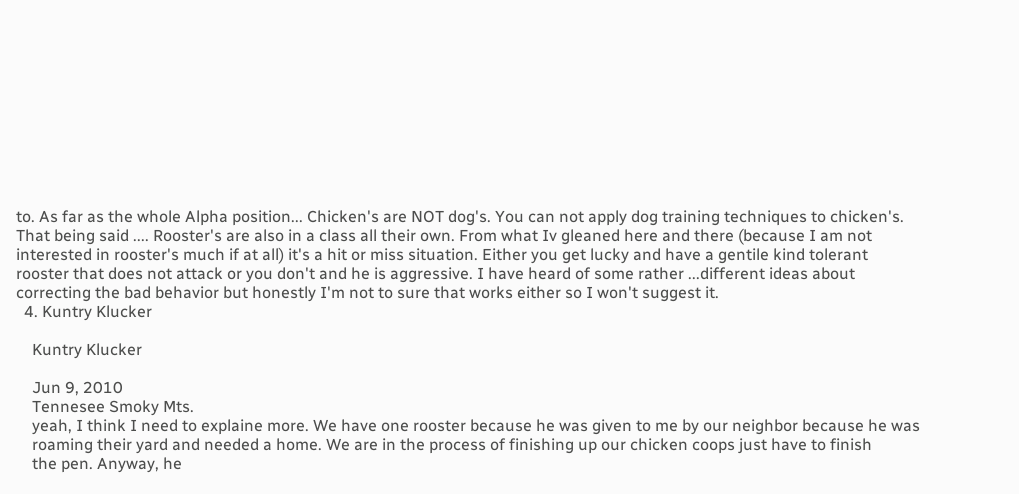to. As far as the whole Alpha position... Chicken's are NOT dog's. You can not apply dog training techniques to chicken's. That being said .... Rooster's are also in a class all their own. From what Iv gleaned here and there (because I am not interested in rooster's much if at all) it's a hit or miss situation. Either you get lucky and have a gentile kind tolerant rooster that does not attack or you don't and he is aggressive. I have heard of some rather ...different ideas about correcting the bad behavior but honestly I'm not to sure that works either so I won't suggest it.
  4. Kuntry Klucker

    Kuntry Klucker

    Jun 9, 2010
    Tennesee Smoky Mts.
    yeah, I think I need to explaine more. We have one rooster because he was given to me by our neighbor because he was
    roaming their yard and needed a home. We are in the process of finishing up our chicken coops just have to finish
    the pen. Anyway, he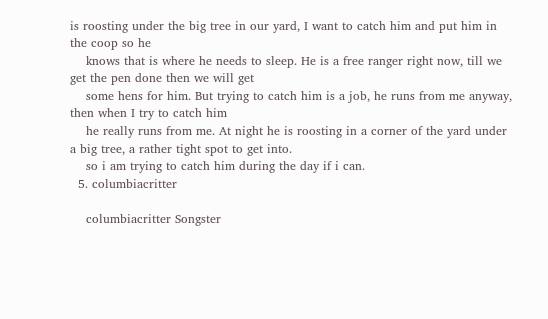is roosting under the big tree in our yard, I want to catch him and put him in the coop so he
    knows that is where he needs to sleep. He is a free ranger right now, till we get the pen done then we will get
    some hens for him. But trying to catch him is a job, he runs from me anyway, then when I try to catch him
    he really runs from me. At night he is roosting in a corner of the yard under a big tree, a rather tight spot to get into.
    so i am trying to catch him during the day if i can.
  5. columbiacritter

    columbiacritter Songster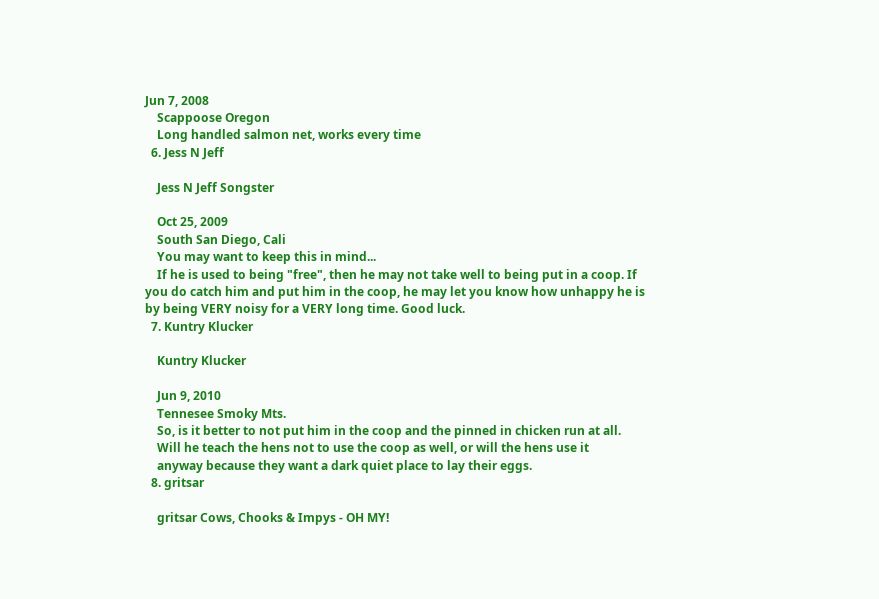Jun 7, 2008
    Scappoose Oregon
    Long handled salmon net, works every time
  6. Jess N Jeff

    Jess N Jeff Songster

    Oct 25, 2009
    South San Diego, Cali
    You may want to keep this in mind...
    If he is used to being "free", then he may not take well to being put in a coop. If you do catch him and put him in the coop, he may let you know how unhappy he is by being VERY noisy for a VERY long time. Good luck.
  7. Kuntry Klucker

    Kuntry Klucker

    Jun 9, 2010
    Tennesee Smoky Mts.
    So, is it better to not put him in the coop and the pinned in chicken run at all.
    Will he teach the hens not to use the coop as well, or will the hens use it
    anyway because they want a dark quiet place to lay their eggs.
  8. gritsar

    gritsar Cows, Chooks & Impys - OH MY!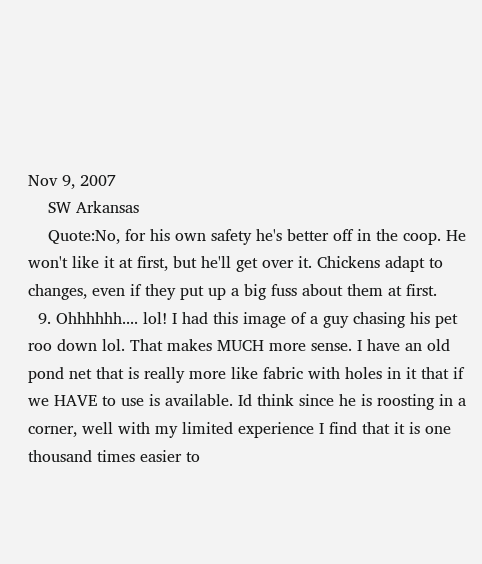Nov 9, 2007
    SW Arkansas
    Quote:No, for his own safety he's better off in the coop. He won't like it at first, but he'll get over it. Chickens adapt to changes, even if they put up a big fuss about them at first.
  9. Ohhhhhh.... lol! I had this image of a guy chasing his pet roo down lol. That makes MUCH more sense. I have an old pond net that is really more like fabric with holes in it that if we HAVE to use is available. Id think since he is roosting in a corner, well with my limited experience I find that it is one thousand times easier to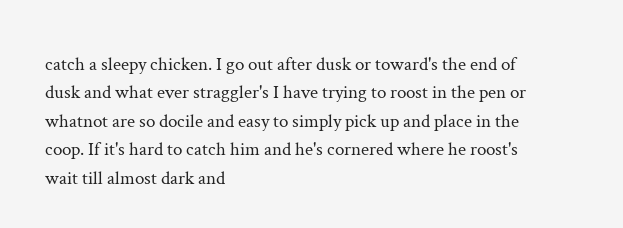catch a sleepy chicken. I go out after dusk or toward's the end of dusk and what ever straggler's I have trying to roost in the pen or whatnot are so docile and easy to simply pick up and place in the coop. If it's hard to catch him and he's cornered where he roost's wait till almost dark and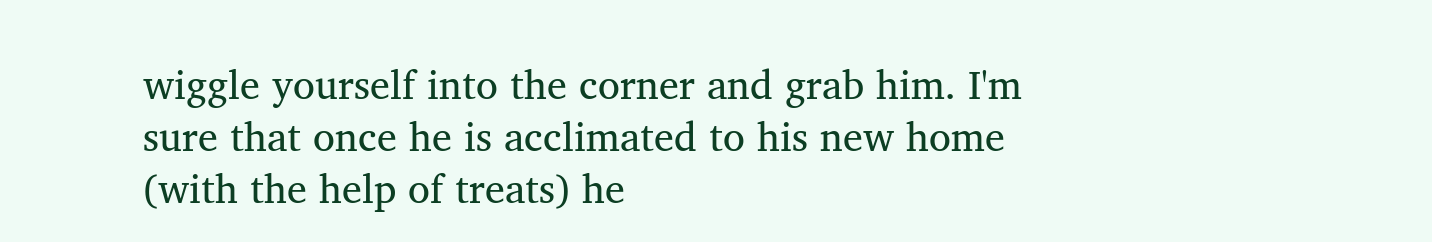wiggle yourself into the corner and grab him. I'm sure that once he is acclimated to his new home (with the help of treats) he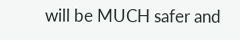will be MUCH safer and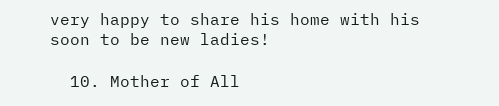very happy to share his home with his soon to be new ladies!

  10. Mother of All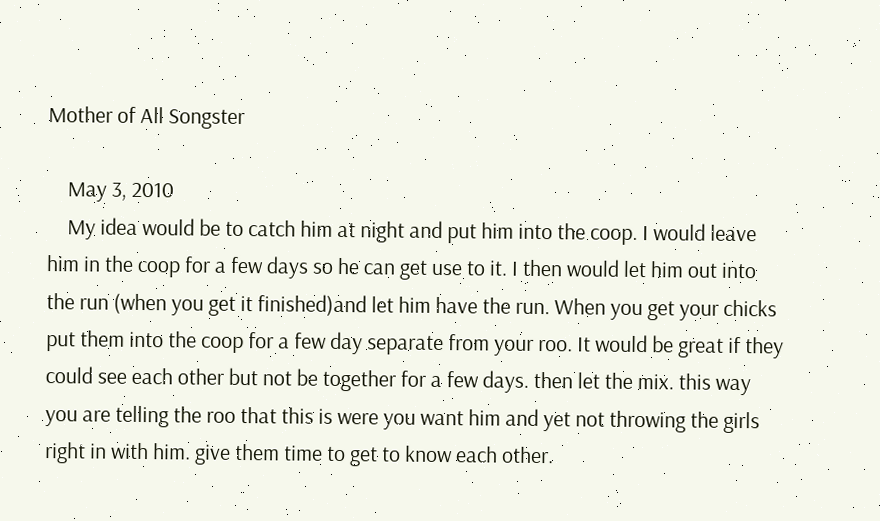Mother of All Songster

    May 3, 2010
    My idea would be to catch him at night and put him into the coop. I would leave him in the coop for a few days so he can get use to it. I then would let him out into the run (when you get it finished)and let him have the run. When you get your chicks put them into the coop for a few day separate from your roo. It would be great if they could see each other but not be together for a few days. then let the mix. this way you are telling the roo that this is were you want him and yet not throwing the girls right in with him. give them time to get to know each other.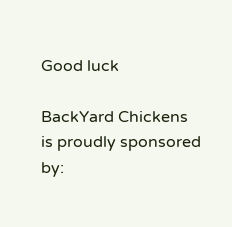Good luck

BackYard Chickens is proudly sponsored by: